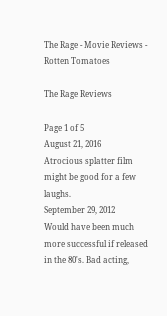The Rage - Movie Reviews - Rotten Tomatoes

The Rage Reviews

Page 1 of 5
August 21, 2016
Atrocious splatter film might be good for a few laughs.
September 29, 2012
Would have been much more successful if released in the 80's. Bad acting,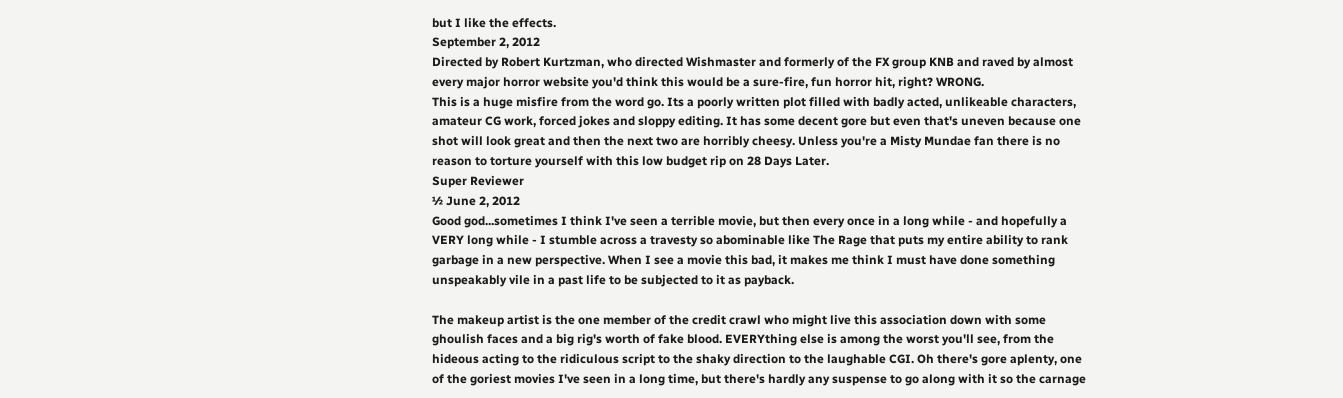but I like the effects.
September 2, 2012
Directed by Robert Kurtzman, who directed Wishmaster and formerly of the FX group KNB and raved by almost every major horror website you'd think this would be a sure-fire, fun horror hit, right? WRONG.
This is a huge misfire from the word go. Its a poorly written plot filled with badly acted, unlikeable characters, amateur CG work, forced jokes and sloppy editing. It has some decent gore but even that's uneven because one shot will look great and then the next two are horribly cheesy. Unless you're a Misty Mundae fan there is no reason to torture yourself with this low budget rip on 28 Days Later.
Super Reviewer
½ June 2, 2012
Good god...sometimes I think I've seen a terrible movie, but then every once in a long while - and hopefully a VERY long while - I stumble across a travesty so abominable like The Rage that puts my entire ability to rank garbage in a new perspective. When I see a movie this bad, it makes me think I must have done something unspeakably vile in a past life to be subjected to it as payback.

The makeup artist is the one member of the credit crawl who might live this association down with some ghoulish faces and a big rig's worth of fake blood. EVERYthing else is among the worst you'll see, from the hideous acting to the ridiculous script to the shaky direction to the laughable CGI. Oh there's gore aplenty, one of the goriest movies I've seen in a long time, but there's hardly any suspense to go along with it so the carnage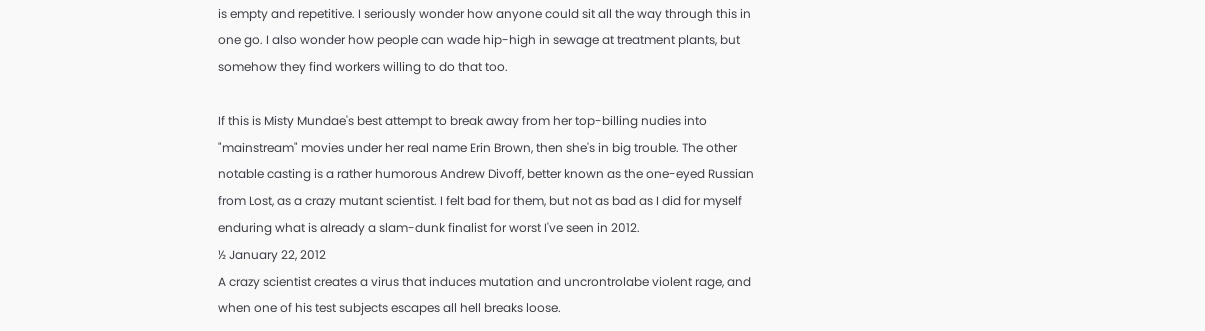is empty and repetitive. I seriously wonder how anyone could sit all the way through this in one go. I also wonder how people can wade hip-high in sewage at treatment plants, but somehow they find workers willing to do that too.

If this is Misty Mundae's best attempt to break away from her top-billing nudies into "mainstream" movies under her real name Erin Brown, then she's in big trouble. The other notable casting is a rather humorous Andrew Divoff, better known as the one-eyed Russian from Lost, as a crazy mutant scientist. I felt bad for them, but not as bad as I did for myself enduring what is already a slam-dunk finalist for worst I've seen in 2012.
½ January 22, 2012
A crazy scientist creates a virus that induces mutation and uncrontrolabe violent rage, and when one of his test subjects escapes all hell breaks loose.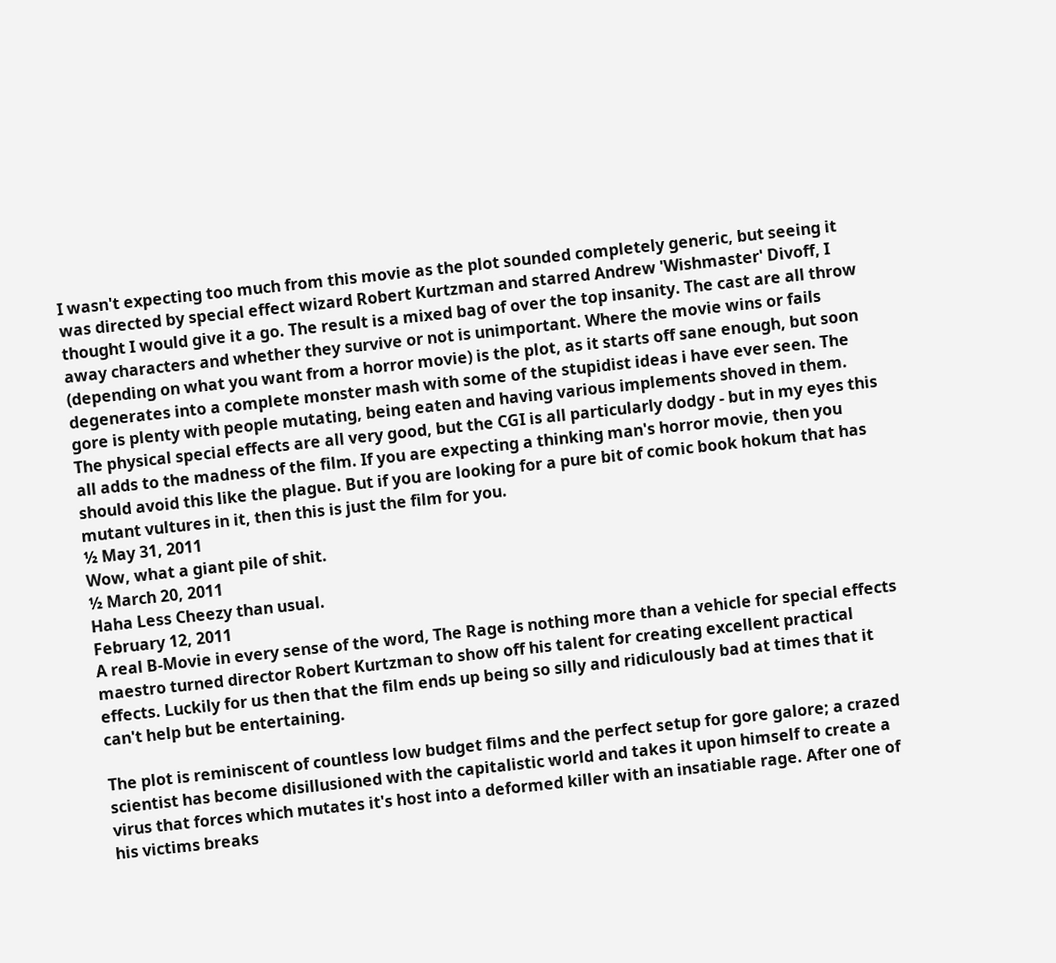I wasn't expecting too much from this movie as the plot sounded completely generic, but seeing it was directed by special effect wizard Robert Kurtzman and starred Andrew 'Wishmaster' Divoff, I thought I would give it a go. The result is a mixed bag of over the top insanity. The cast are all throw away characters and whether they survive or not is unimportant. Where the movie wins or fails (depending on what you want from a horror movie) is the plot, as it starts off sane enough, but soon degenerates into a complete monster mash with some of the stupidist ideas i have ever seen. The gore is plenty with people mutating, being eaten and having various implements shoved in them. The physical special effects are all very good, but the CGI is all particularly dodgy - but in my eyes this all adds to the madness of the film. If you are expecting a thinking man's horror movie, then you should avoid this like the plague. But if you are looking for a pure bit of comic book hokum that has mutant vultures in it, then this is just the film for you.
½ May 31, 2011
Wow, what a giant pile of shit.
½ March 20, 2011
Haha Less Cheezy than usual.
February 12, 2011
A real B-Movie in every sense of the word, The Rage is nothing more than a vehicle for special effects maestro turned director Robert Kurtzman to show off his talent for creating excellent practical effects. Luckily for us then that the film ends up being so silly and ridiculously bad at times that it can't help but be entertaining.

The plot is reminiscent of countless low budget films and the perfect setup for gore galore; a crazed scientist has become disillusioned with the capitalistic world and takes it upon himself to create a virus that forces which mutates it's host into a deformed killer with an insatiable rage. After one of his victims breaks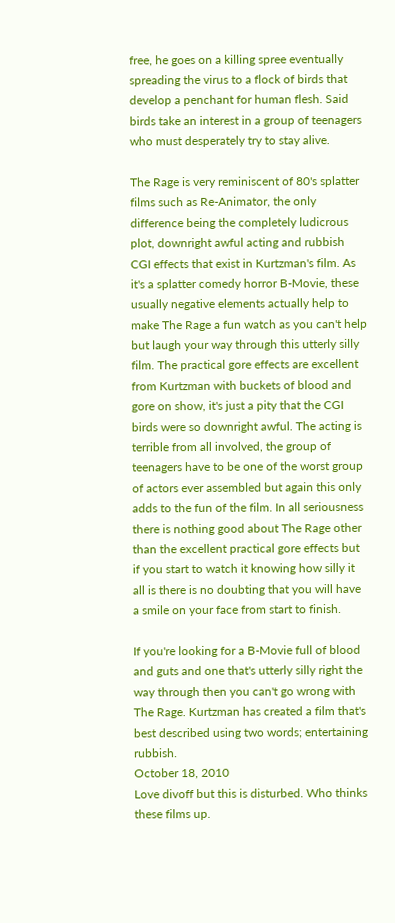free, he goes on a killing spree eventually spreading the virus to a flock of birds that develop a penchant for human flesh. Said birds take an interest in a group of teenagers who must desperately try to stay alive.

The Rage is very reminiscent of 80's splatter films such as Re-Animator, the only difference being the completely ludicrous plot, downright awful acting and rubbish CGI effects that exist in Kurtzman's film. As it's a splatter comedy horror B-Movie, these usually negative elements actually help to make The Rage a fun watch as you can't help but laugh your way through this utterly silly film. The practical gore effects are excellent from Kurtzman with buckets of blood and gore on show, it's just a pity that the CGI birds were so downright awful. The acting is terrible from all involved, the group of teenagers have to be one of the worst group of actors ever assembled but again this only adds to the fun of the film. In all seriousness there is nothing good about The Rage other than the excellent practical gore effects but if you start to watch it knowing how silly it all is there is no doubting that you will have a smile on your face from start to finish.

If you're looking for a B-Movie full of blood and guts and one that's utterly silly right the way through then you can't go wrong with The Rage. Kurtzman has created a film that's best described using two words; entertaining rubbish.
October 18, 2010
Love divoff but this is disturbed. Who thinks these films up.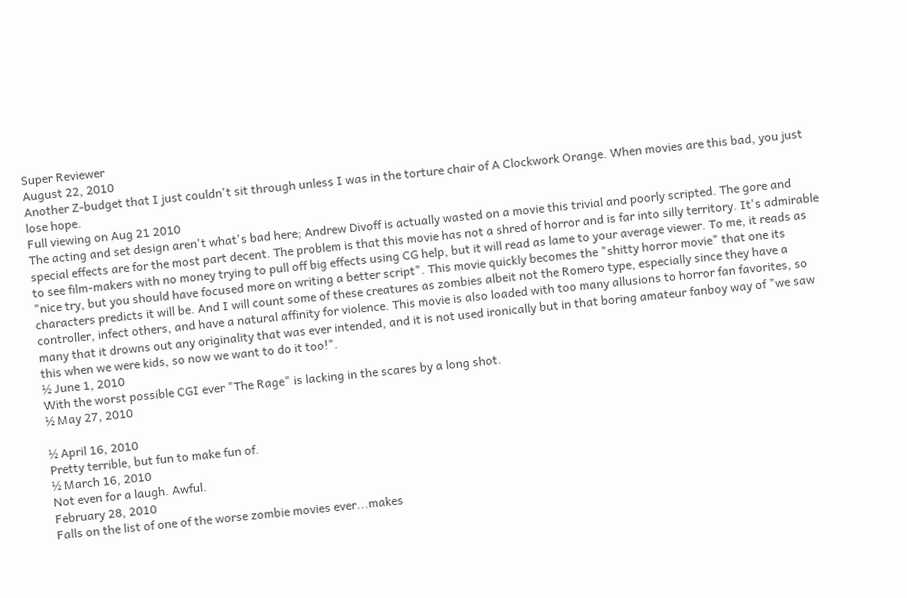Super Reviewer
August 22, 2010
Another Z-budget that I just couldn't sit through unless I was in the torture chair of A Clockwork Orange. When movies are this bad, you just lose hope.
Full viewing on Aug 21 2010
The acting and set design aren't what's bad here; Andrew Divoff is actually wasted on a movie this trivial and poorly scripted. The gore and special effects are for the most part decent. The problem is that this movie has not a shred of horror and is far into silly territory. It's admirable to see film-makers with no money trying to pull off big effects using CG help, but it will read as lame to your average viewer. To me, it reads as "nice try, but you should have focused more on writing a better script". This movie quickly becomes the "shitty horror movie" that one its characters predicts it will be. And I will count some of these creatures as zombies albeit not the Romero type, especially since they have a controller, infect others, and have a natural affinity for violence. This movie is also loaded with too many allusions to horror fan favorites, so many that it drowns out any originality that was ever intended, and it is not used ironically but in that boring amateur fanboy way of "we saw this when we were kids, so now we want to do it too!".
½ June 1, 2010
With the worst possible CGI ever "The Rage" is lacking in the scares by a long shot.
½ May 27, 2010

½ April 16, 2010
Pretty terrible, but fun to make fun of.
½ March 16, 2010
Not even for a laugh. Awful.
February 28, 2010
Falls on the list of one of the worse zombie movies ever...makes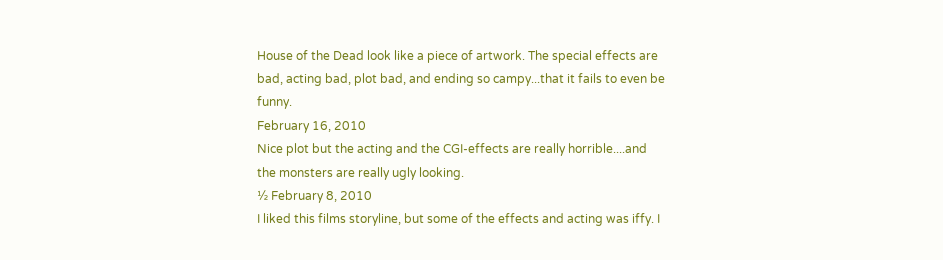House of the Dead look like a piece of artwork. The special effects are bad, acting bad, plot bad, and ending so campy...that it fails to even be funny.
February 16, 2010
Nice plot but the acting and the CGI-effects are really horrible....and the monsters are really ugly looking.
½ February 8, 2010
I liked this films storyline, but some of the effects and acting was iffy. I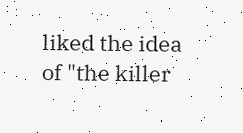liked the idea of "the killer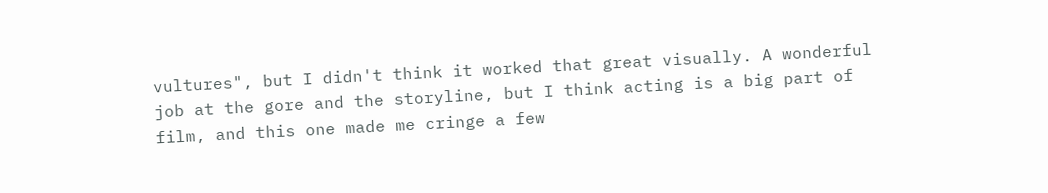vultures", but I didn't think it worked that great visually. A wonderful job at the gore and the storyline, but I think acting is a big part of film, and this one made me cringe a few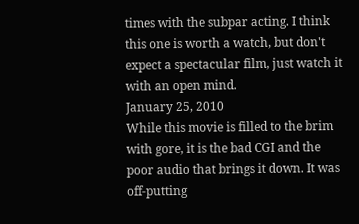times with the subpar acting. I think this one is worth a watch, but don't expect a spectacular film, just watch it with an open mind.
January 25, 2010
While this movie is filled to the brim with gore, it is the bad CGI and the poor audio that brings it down. It was off-putting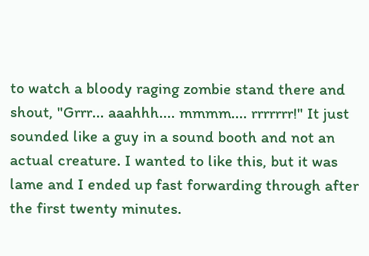to watch a bloody raging zombie stand there and shout, "Grrr... aaahhh.... mmmm.... rrrrrrr!" It just sounded like a guy in a sound booth and not an actual creature. I wanted to like this, but it was lame and I ended up fast forwarding through after the first twenty minutes.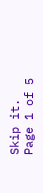Skip it.
Page 1 of 5